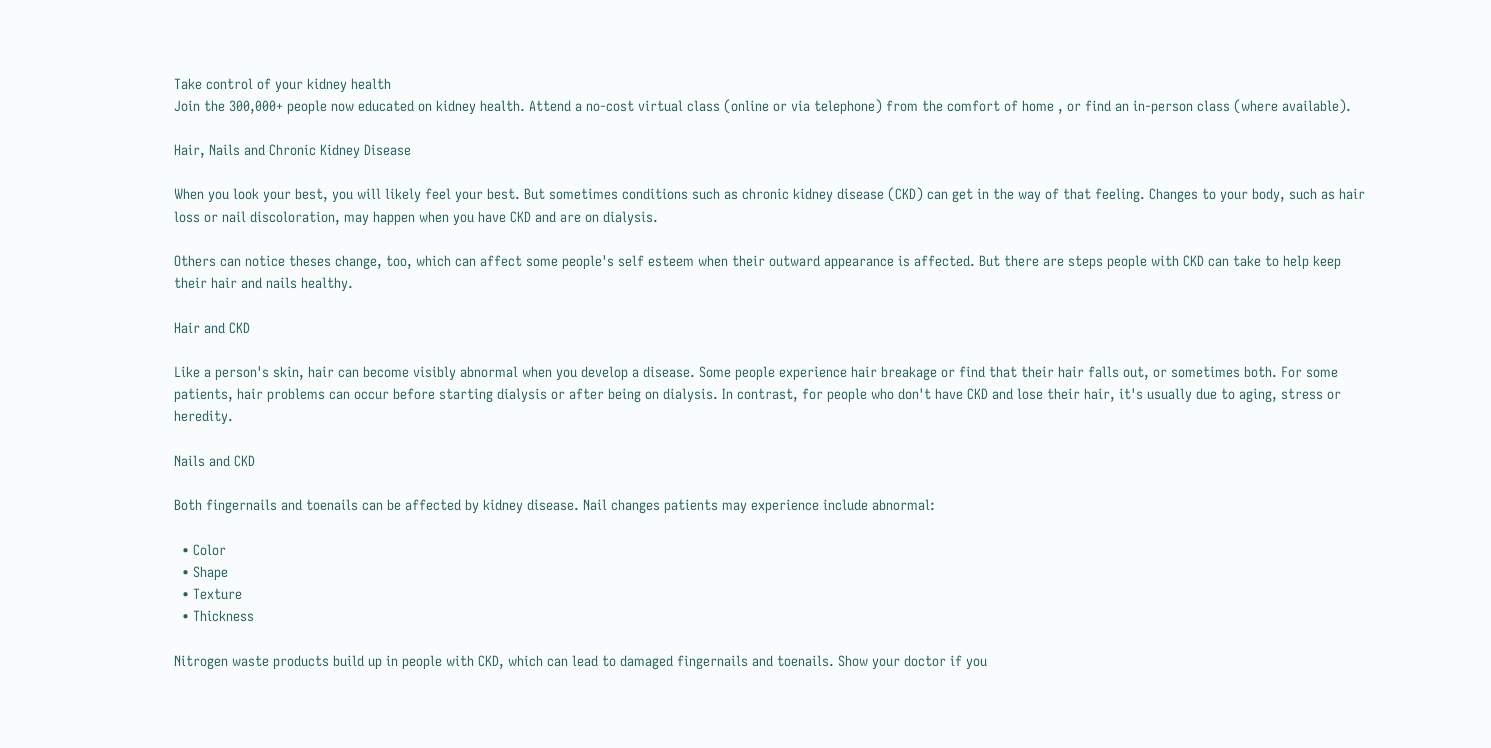Take control of your kidney health
Join the 300,000+ people now educated on kidney health. Attend a no-cost virtual class (online or via telephone) from the comfort of home , or find an in-person class (where available).

Hair, Nails and Chronic Kidney Disease

When you look your best, you will likely feel your best. But sometimes conditions such as chronic kidney disease (CKD) can get in the way of that feeling. Changes to your body, such as hair loss or nail discoloration, may happen when you have CKD and are on dialysis.

Others can notice theses change, too, which can affect some people's self esteem when their outward appearance is affected. But there are steps people with CKD can take to help keep their hair and nails healthy.

Hair and CKD

Like a person's skin, hair can become visibly abnormal when you develop a disease. Some people experience hair breakage or find that their hair falls out, or sometimes both. For some patients, hair problems can occur before starting dialysis or after being on dialysis. In contrast, for people who don't have CKD and lose their hair, it's usually due to aging, stress or heredity.

Nails and CKD

Both fingernails and toenails can be affected by kidney disease. Nail changes patients may experience include abnormal:

  • Color
  • Shape
  • Texture
  • Thickness

Nitrogen waste products build up in people with CKD, which can lead to damaged fingernails and toenails. Show your doctor if you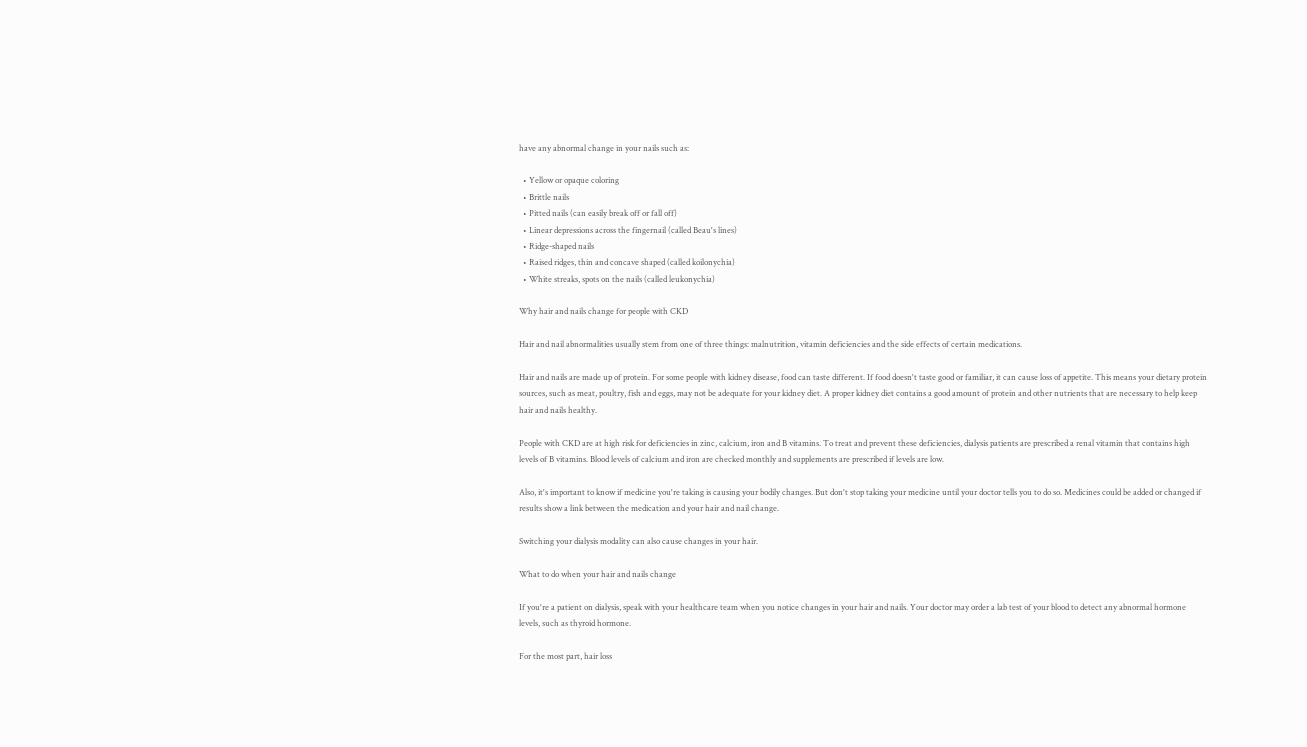have any abnormal change in your nails such as:

  • Yellow or opaque coloring
  • Brittle nails
  • Pitted nails (can easily break off or fall off)
  • Linear depressions across the fingernail (called Beau's lines)
  • Ridge-shaped nails
  • Raised ridges, thin and concave shaped (called koilonychia)
  • White streaks, spots on the nails (called leukonychia)

Why hair and nails change for people with CKD

Hair and nail abnormalities usually stem from one of three things: malnutrition, vitamin deficiencies and the side effects of certain medications.

Hair and nails are made up of protein. For some people with kidney disease, food can taste different. If food doesn't taste good or familiar, it can cause loss of appetite. This means your dietary protein sources, such as meat, poultry, fish and eggs, may not be adequate for your kidney diet. A proper kidney diet contains a good amount of protein and other nutrients that are necessary to help keep hair and nails healthy.

People with CKD are at high risk for deficiencies in zinc, calcium, iron and B vitamins. To treat and prevent these deficiencies, dialysis patients are prescribed a renal vitamin that contains high levels of B vitamins. Blood levels of calcium and iron are checked monthly and supplements are prescribed if levels are low.

Also, it's important to know if medicine you're taking is causing your bodily changes. But don't stop taking your medicine until your doctor tells you to do so. Medicines could be added or changed if results show a link between the medication and your hair and nail change.

Switching your dialysis modality can also cause changes in your hair.

What to do when your hair and nails change

If you're a patient on dialysis, speak with your healthcare team when you notice changes in your hair and nails. Your doctor may order a lab test of your blood to detect any abnormal hormone levels, such as thyroid hormone.

For the most part, hair loss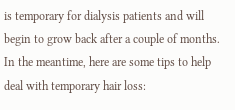is temporary for dialysis patients and will begin to grow back after a couple of months. In the meantime, here are some tips to help deal with temporary hair loss: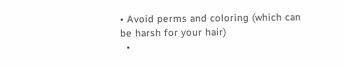• Avoid perms and coloring (which can be harsh for your hair)
  •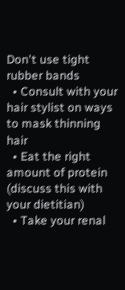Don't use tight rubber bands
  • Consult with your hair stylist on ways to mask thinning hair
  • Eat the right amount of protein (discuss this with your dietitian)
  • Take your renal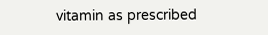vitamin as prescribed